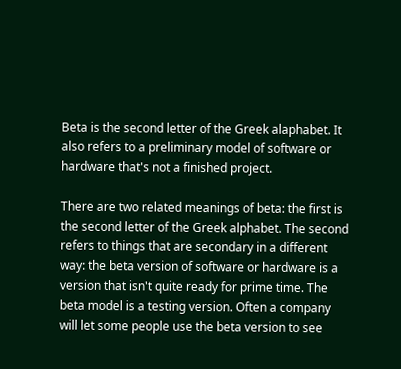Beta is the second letter of the Greek alaphabet. It also refers to a preliminary model of software or hardware that's not a finished project.

There are two related meanings of beta: the first is the second letter of the Greek alphabet. The second refers to things that are secondary in a different way: the beta version of software or hardware is a version that isn't quite ready for prime time. The beta model is a testing version. Often a company will let some people use the beta version to see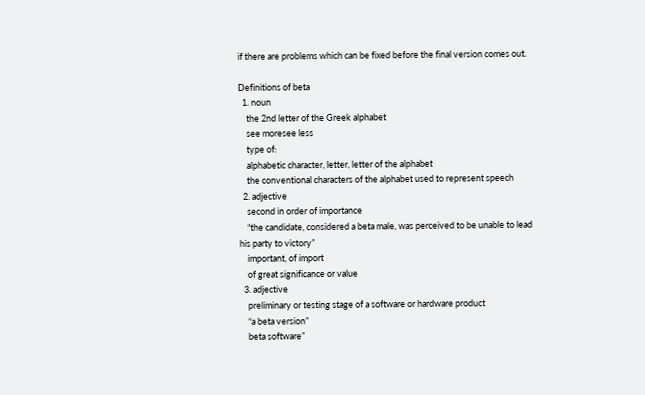if there are problems which can be fixed before the final version comes out.

Definitions of beta
  1. noun
    the 2nd letter of the Greek alphabet
    see moresee less
    type of:
    alphabetic character, letter, letter of the alphabet
    the conventional characters of the alphabet used to represent speech
  2. adjective
    second in order of importance
    “the candidate, considered a beta male, was perceived to be unable to lead his party to victory”
    important, of import
    of great significance or value
  3. adjective
    preliminary or testing stage of a software or hardware product
    “a beta version”
    beta software”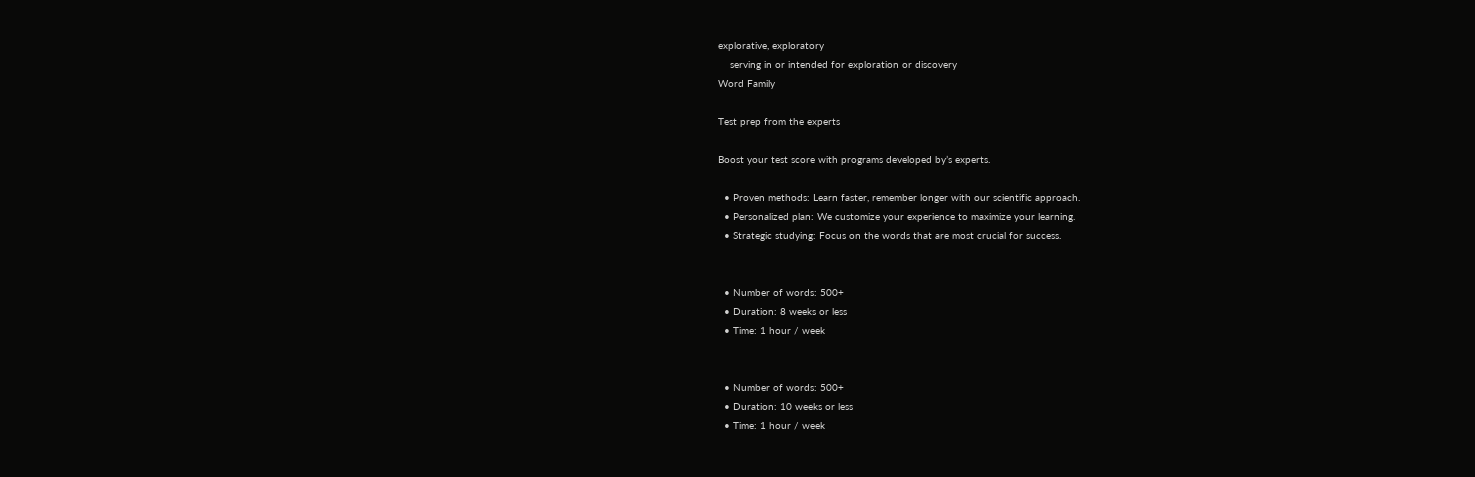explorative, exploratory
    serving in or intended for exploration or discovery
Word Family

Test prep from the experts

Boost your test score with programs developed by’s experts.

  • Proven methods: Learn faster, remember longer with our scientific approach.
  • Personalized plan: We customize your experience to maximize your learning.
  • Strategic studying: Focus on the words that are most crucial for success.


  • Number of words: 500+
  • Duration: 8 weeks or less
  • Time: 1 hour / week


  • Number of words: 500+
  • Duration: 10 weeks or less
  • Time: 1 hour / week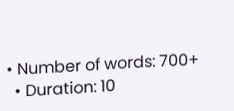• Number of words: 700+
  • Duration: 10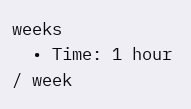weeks
  • Time: 1 hour / week